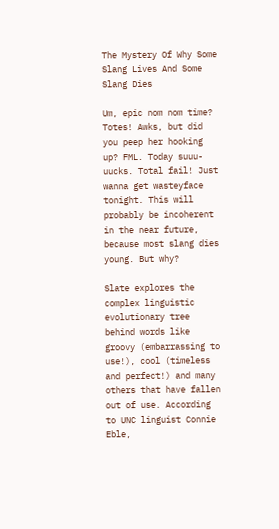The Mystery Of Why Some Slang Lives And Some Slang Dies

Um, epic nom nom time? Totes! Awks, but did you peep her hooking up? FML. Today suuu-uucks. Total fail! Just wanna get wasteyface tonight. This will probably be incoherent in the near future, because most slang dies young. But why?

Slate explores the complex linguistic evolutionary tree behind words like groovy (embarrassing to use!), cool (timeless and perfect!) and many others that have fallen out of use. According to UNC linguist Connie Eble,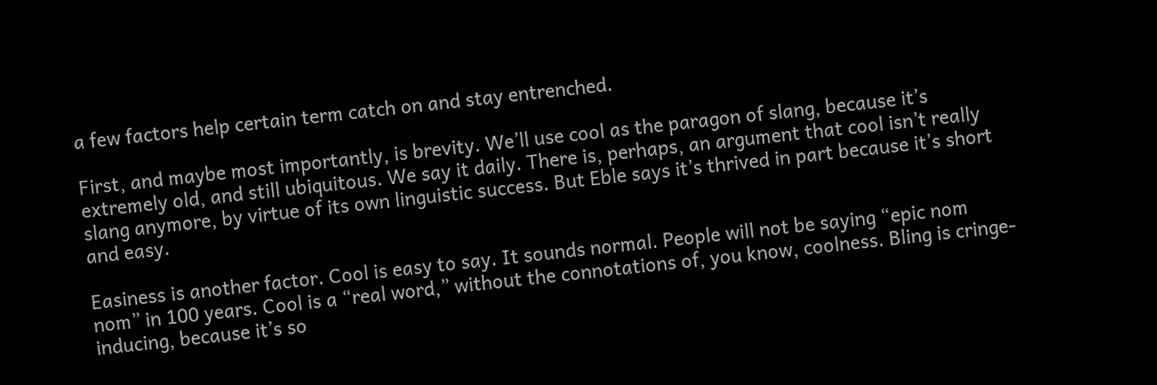a few factors help certain term catch on and stay entrenched.

First, and maybe most importantly, is brevity. We’ll use cool as the paragon of slang, because it’s extremely old, and still ubiquitous. We say it daily. There is, perhaps, an argument that cool isn’t really slang anymore, by virtue of its own linguistic success. But Eble says it’s thrived in part because it’s short and easy.

Easiness is another factor. Cool is easy to say. It sounds normal. People will not be saying “epic nom nom” in 100 years. Cool is a “real word,” without the connotations of, you know, coolness. Bling is cringe-inducing, because it’s so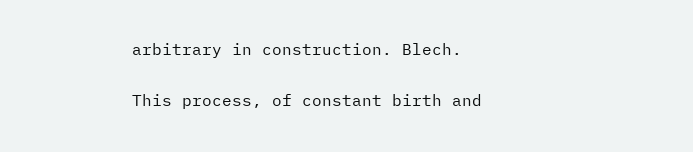arbitrary in construction. Blech.

This process, of constant birth and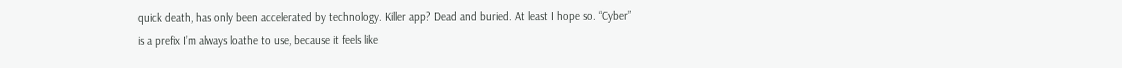quick death, has only been accelerated by technology. Killer app? Dead and buried. At least I hope so. “Cyber” is a prefix I’m always loathe to use, because it feels like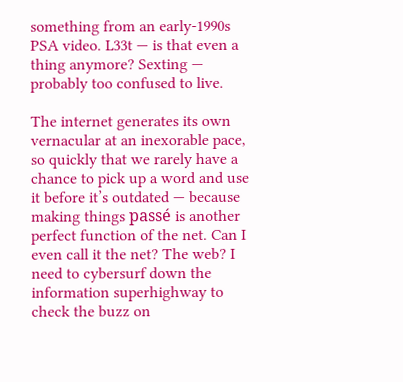something from an early-1990s PSA video. L33t — is that even a thing anymore? Sexting — probably too confused to live.

The internet generates its own vernacular at an inexorable pace, so quickly that we rarely have a chance to pick up a word and use it before it’s outdated — because making things passé is another perfect function of the net. Can I even call it the net? The web? I need to cybersurf down the information superhighway to check the buzz on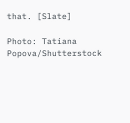that. [Slate]

Photo: Tatiana Popova/Shutterstock